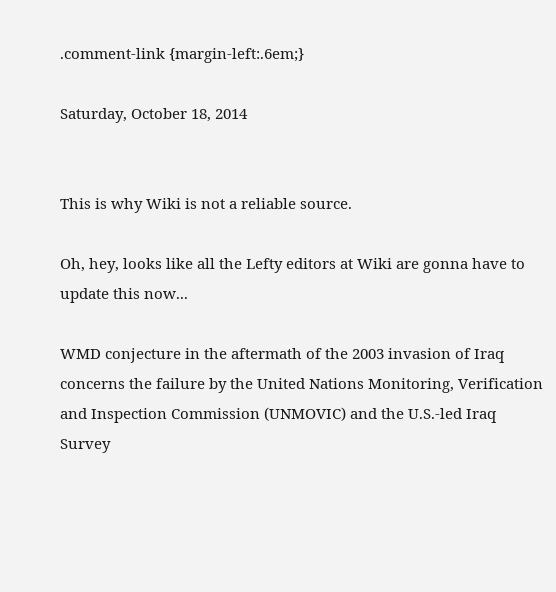.comment-link {margin-left:.6em;}

Saturday, October 18, 2014


This is why Wiki is not a reliable source.

Oh, hey, looks like all the Lefty editors at Wiki are gonna have to update this now...

WMD conjecture in the aftermath of the 2003 invasion of Iraq concerns the failure by the United Nations Monitoring, Verification and Inspection Commission (UNMOVIC) and the U.S.-led Iraq Survey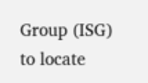Group (ISG) to locate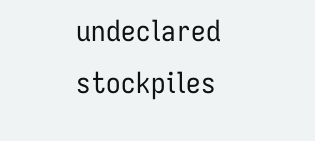undeclared stockpiles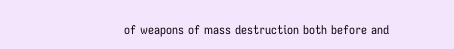of weapons of mass destruction both before and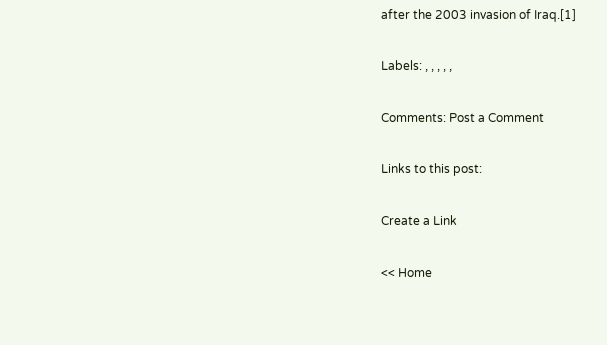after the 2003 invasion of Iraq.[1]

Labels: , , , , ,

Comments: Post a Comment

Links to this post:

Create a Link

<< Home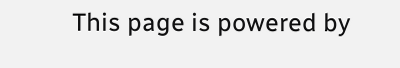This page is powered by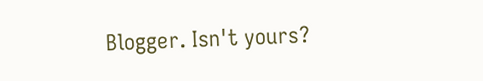Blogger. Isn't yours?